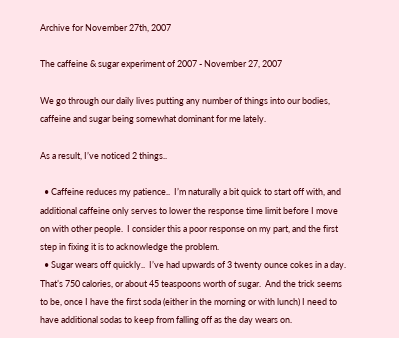Archive for November 27th, 2007

The caffeine & sugar experiment of 2007 - November 27, 2007

We go through our daily lives putting any number of things into our bodies, caffeine and sugar being somewhat dominant for me lately.

As a result, I’ve noticed 2 things..

  • Caffeine reduces my patience..  I’m naturally a bit quick to start off with, and additional caffeine only serves to lower the response time limit before I move on with other people.  I consider this a poor response on my part, and the first step in fixing it is to acknowledge the problem.
  • Sugar wears off quickly..  I’ve had upwards of 3 twenty ounce cokes in a day. That’s 750 calories, or about 45 teaspoons worth of sugar.  And the trick seems to be, once I have the first soda (either in the morning or with lunch) I need to have additional sodas to keep from falling off as the day wears on.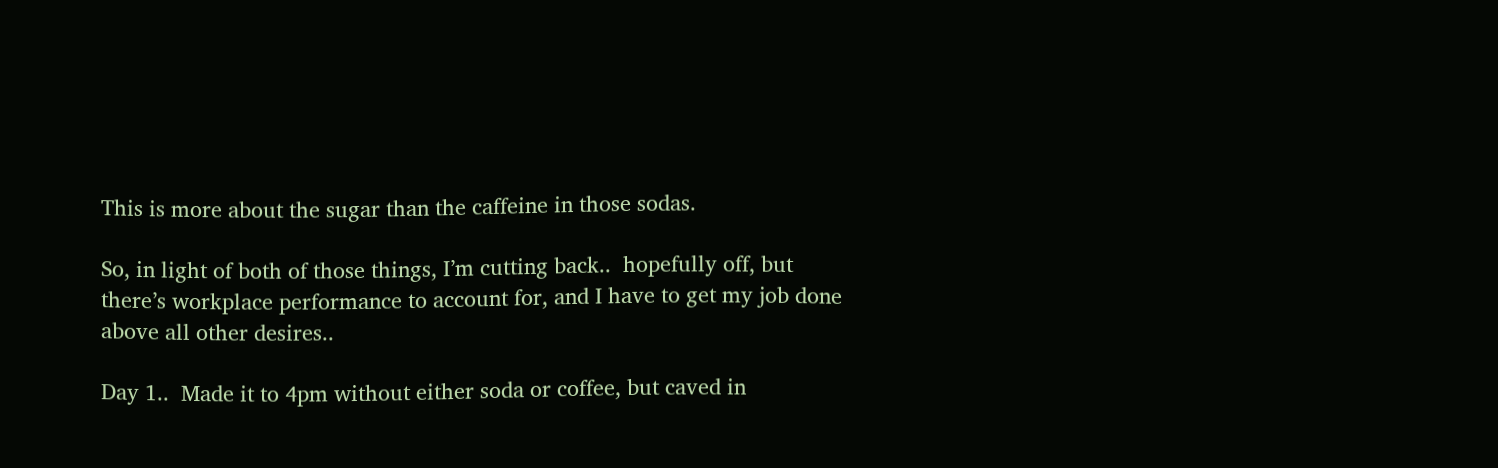This is more about the sugar than the caffeine in those sodas.

So, in light of both of those things, I’m cutting back..  hopefully off, but there’s workplace performance to account for, and I have to get my job done above all other desires..

Day 1..  Made it to 4pm without either soda or coffee, but caved in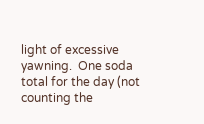light of excessive yawning.  One soda total for the day (not counting the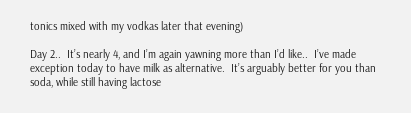tonics mixed with my vodkas later that evening)

Day 2..  It’s nearly 4, and I’m again yawning more than I’d like..  I’ve made exception today to have milk as alternative.  It’s arguably better for you than soda, while still having lactose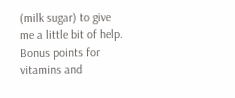(milk sugar) to give me a little bit of help.  Bonus points for vitamins and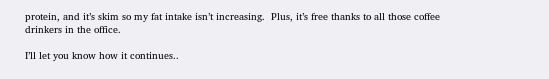protein, and it’s skim so my fat intake isn’t increasing.  Plus, it’s free thanks to all those coffee drinkers in the office.

I’ll let you know how it continues..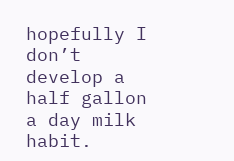hopefully I don’t develop a half gallon a day milk habit.